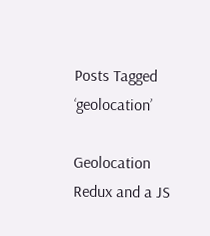Posts Tagged ‘geolocation’

Geolocation Redux and a JS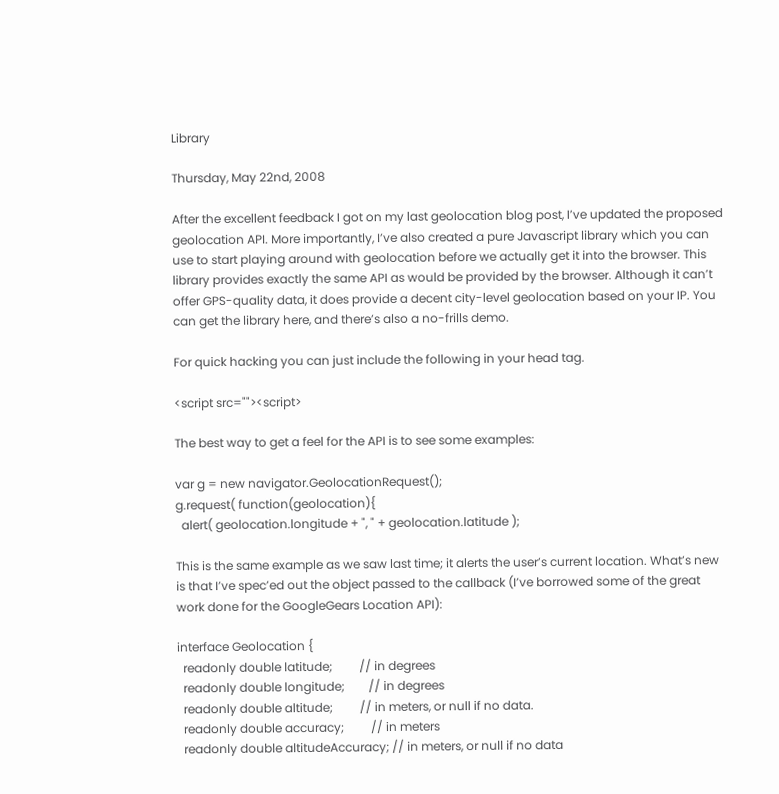Library

Thursday, May 22nd, 2008

After the excellent feedback I got on my last geolocation blog post, I’ve updated the proposed geolocation API. More importantly, I’ve also created a pure Javascript library which you can use to start playing around with geolocation before we actually get it into the browser. This library provides exactly the same API as would be provided by the browser. Although it can’t offer GPS-quality data, it does provide a decent city-level geolocation based on your IP. You can get the library here, and there’s also a no-frills demo.

For quick hacking you can just include the following in your head tag.

<script src=""><script>

The best way to get a feel for the API is to see some examples:

var g = new navigator.GeolocationRequest();
g.request( function(geolocation){
  alert( geolocation.longitude + ", " + geolocation.latitude );

This is the same example as we saw last time; it alerts the user’s current location. What’s new is that I’ve spec’ed out the object passed to the callback (I’ve borrowed some of the great work done for the GoogleGears Location API):

interface Geolocation {
  readonly double latitude;         // in degrees
  readonly double longitude;        // in degrees
  readonly double altitude;         // in meters, or null if no data.
  readonly double accuracy;         // in meters
  readonly double altitudeAccuracy; // in meters, or null if no data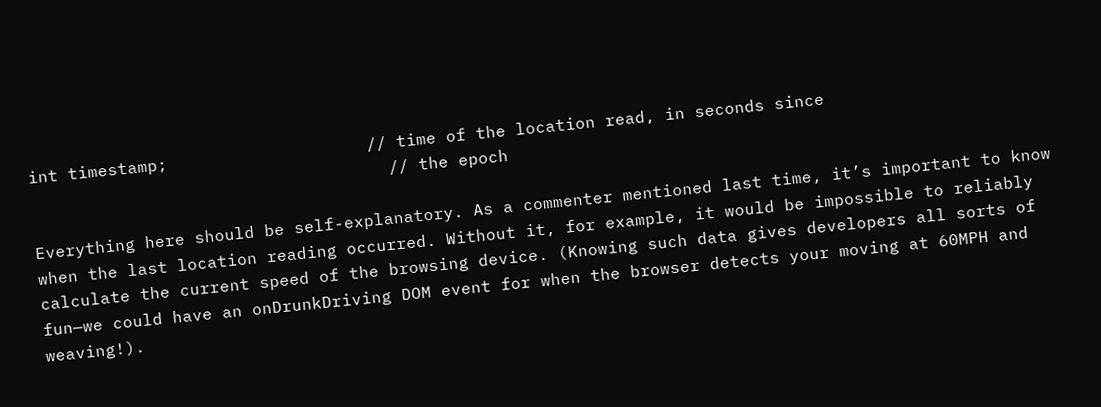int timestamp;                    // time of the location read, in seconds since
                                    // the epoch

Everything here should be self-explanatory. As a commenter mentioned last time, it’s important to know when the last location reading occurred. Without it, for example, it would be impossible to reliably calculate the current speed of the browsing device. (Knowing such data gives developers all sorts of fun—we could have an onDrunkDriving DOM event for when the browser detects your moving at 60MPH and weaving!).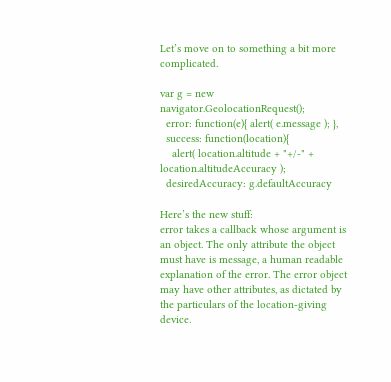Let’s move on to something a bit more complicated.

var g = new navigator.GeolocationRequest();
  error: function(e){ alert( e.message ); },
  success: function(location){
    alert( location.altitude + "+/-" + location.altitudeAccuracy );
  desiredAccuracy: g.defaultAccuracy

Here’s the new stuff:
error takes a callback whose argument is an object. The only attribute the object must have is message, a human readable explanation of the error. The error object may have other attributes, as dictated by the particulars of the location-giving device.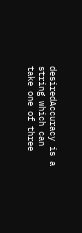desiredAccuracy is a string which can take one of three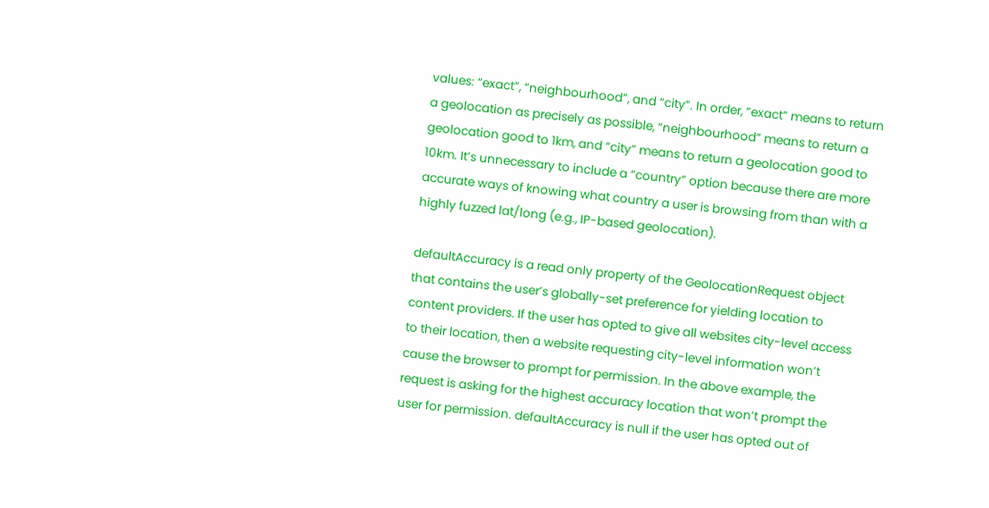values: “exact”, “neighbourhood”, and “city”. In order, “exact” means to return a geolocation as precisely as possible, “neighbourhood” means to return a geolocation good to 1km, and “city” means to return a geolocation good to 10km. It’s unnecessary to include a “country” option because there are more accurate ways of knowing what country a user is browsing from than with a highly fuzzed lat/long (e.g., IP-based geolocation).

defaultAccuracy is a read only property of the GeolocationRequest object that contains the user’s globally-set preference for yielding location to content providers. If the user has opted to give all websites city-level access to their location, then a website requesting city-level information won’t cause the browser to prompt for permission. In the above example, the request is asking for the highest accuracy location that won’t prompt the user for permission. defaultAccuracy is null if the user has opted out of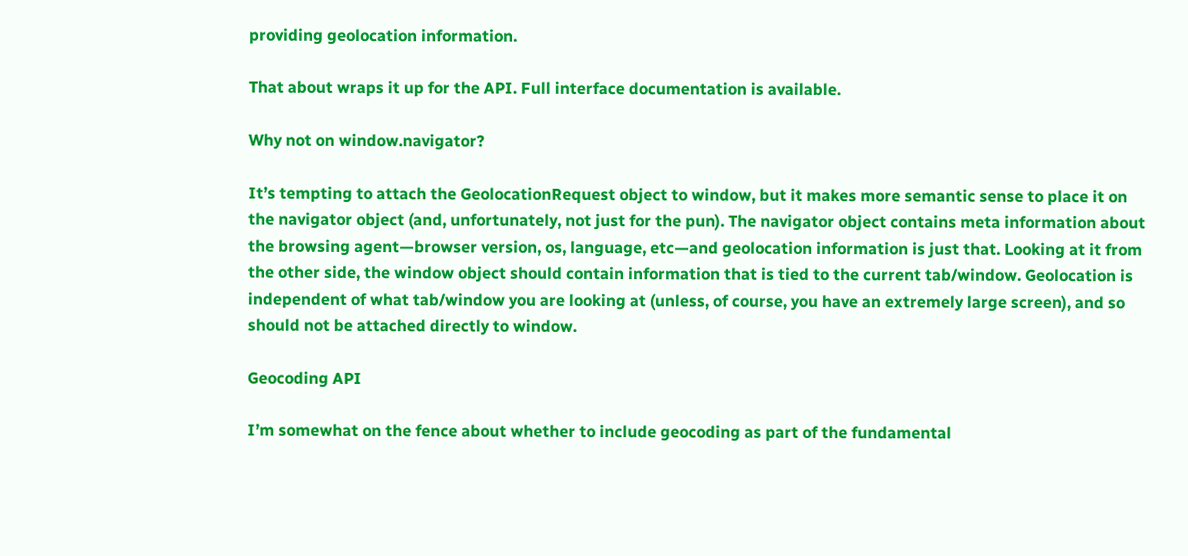providing geolocation information.

That about wraps it up for the API. Full interface documentation is available.

Why not on window.navigator?

It’s tempting to attach the GeolocationRequest object to window, but it makes more semantic sense to place it on the navigator object (and, unfortunately, not just for the pun). The navigator object contains meta information about the browsing agent—browser version, os, language, etc—and geolocation information is just that. Looking at it from the other side, the window object should contain information that is tied to the current tab/window. Geolocation is independent of what tab/window you are looking at (unless, of course, you have an extremely large screen), and so should not be attached directly to window.

Geocoding API

I’m somewhat on the fence about whether to include geocoding as part of the fundamental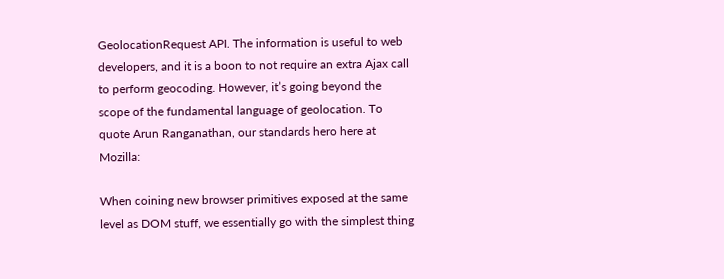GeolocationRequest API. The information is useful to web developers, and it is a boon to not require an extra Ajax call to perform geocoding. However, it’s going beyond the scope of the fundamental language of geolocation. To quote Arun Ranganathan, our standards hero here at Mozilla:

When coining new browser primitives exposed at the same level as DOM stuff, we essentially go with the simplest thing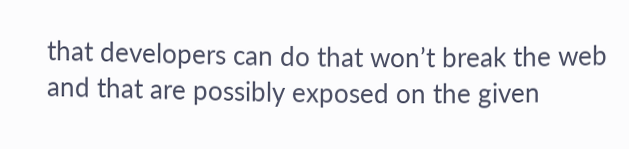that developers can do that won’t break the web and that are possibly exposed on the given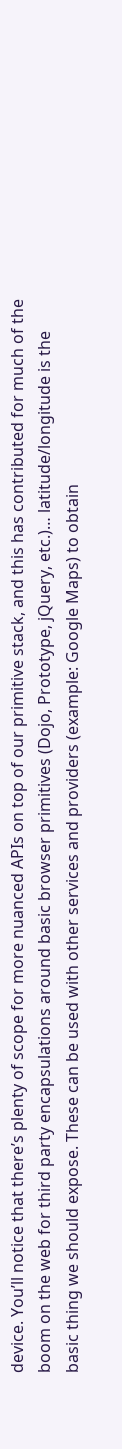device. You’ll notice that there’s plenty of scope for more nuanced APIs on top of our primitive stack, and this has contributed for much of the boom on the web for third party encapsulations around basic browser primitives (Dojo, Prototype, jQuery, etc.)… latitude/longitude is the basic thing we should expose. These can be used with other services and providers (example: Google Maps) to obtain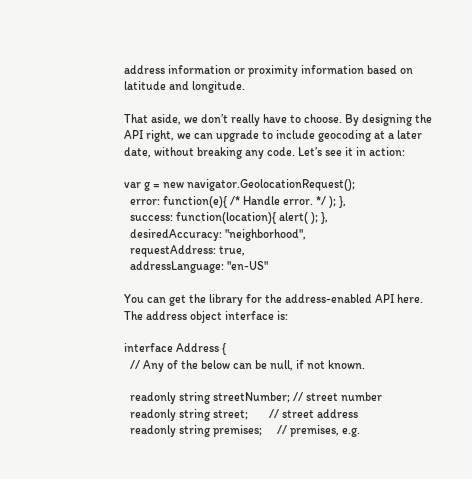address information or proximity information based on latitude and longitude.

That aside, we don’t really have to choose. By designing the API right, we can upgrade to include geocoding at a later date, without breaking any code. Let’s see it in action:

var g = new navigator.GeolocationRequest();
  error: function(e){ /* Handle error. */ ); },
  success: function(location){ alert( ); },
  desiredAccuracy: "neighborhood",
  requestAddress: true,
  addressLanguage: "en-US"

You can get the library for the address-enabled API here. The address object interface is:

interface Address {
  // Any of the below can be null, if not known.

  readonly string streetNumber; // street number
  readonly string street;       // street address
  readonly string premises;     // premises, e.g.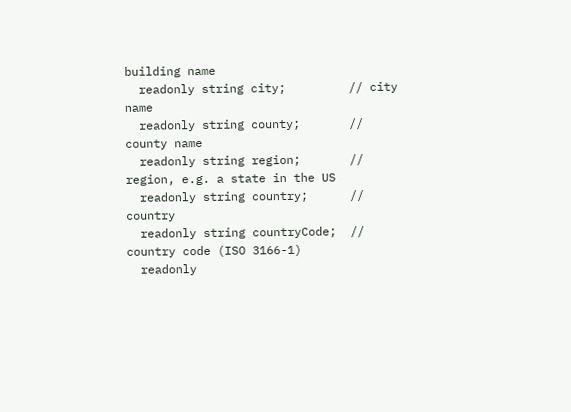building name
  readonly string city;         // city name
  readonly string county;       // county name
  readonly string region;       // region, e.g. a state in the US
  readonly string country;      // country
  readonly string countryCode;  // country code (ISO 3166-1)
  readonly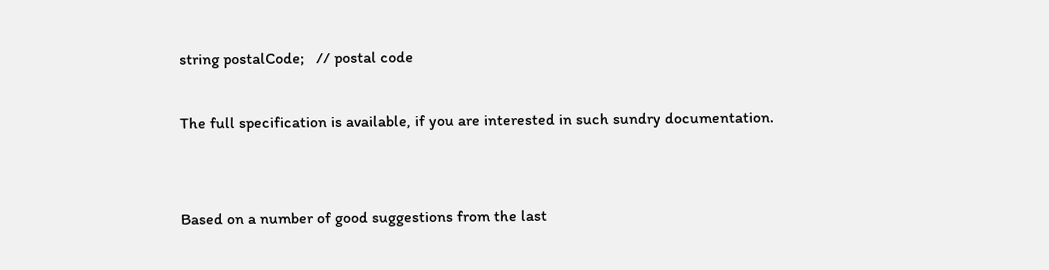string postalCode;   // postal code

The full specification is available, if you are interested in such sundry documentation.


Based on a number of good suggestions from the last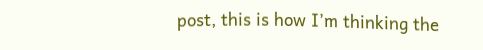post, this is how I’m thinking the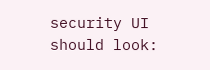security UI should look: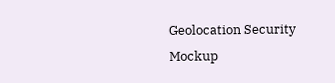Geolocation Security Mockup